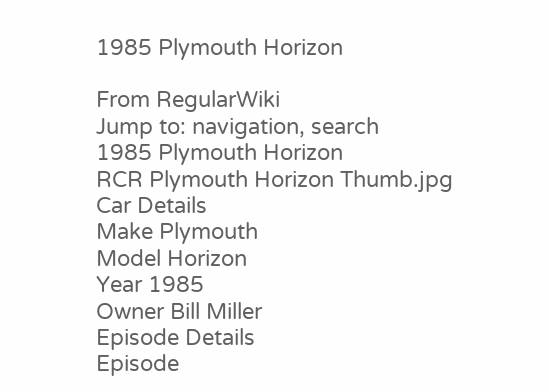1985 Plymouth Horizon

From RegularWiki
Jump to: navigation, search
1985 Plymouth Horizon
RCR Plymouth Horizon Thumb.jpg
Car Details
Make Plymouth
Model Horizon
Year 1985
Owner Bill Miller
Episode Details
Episode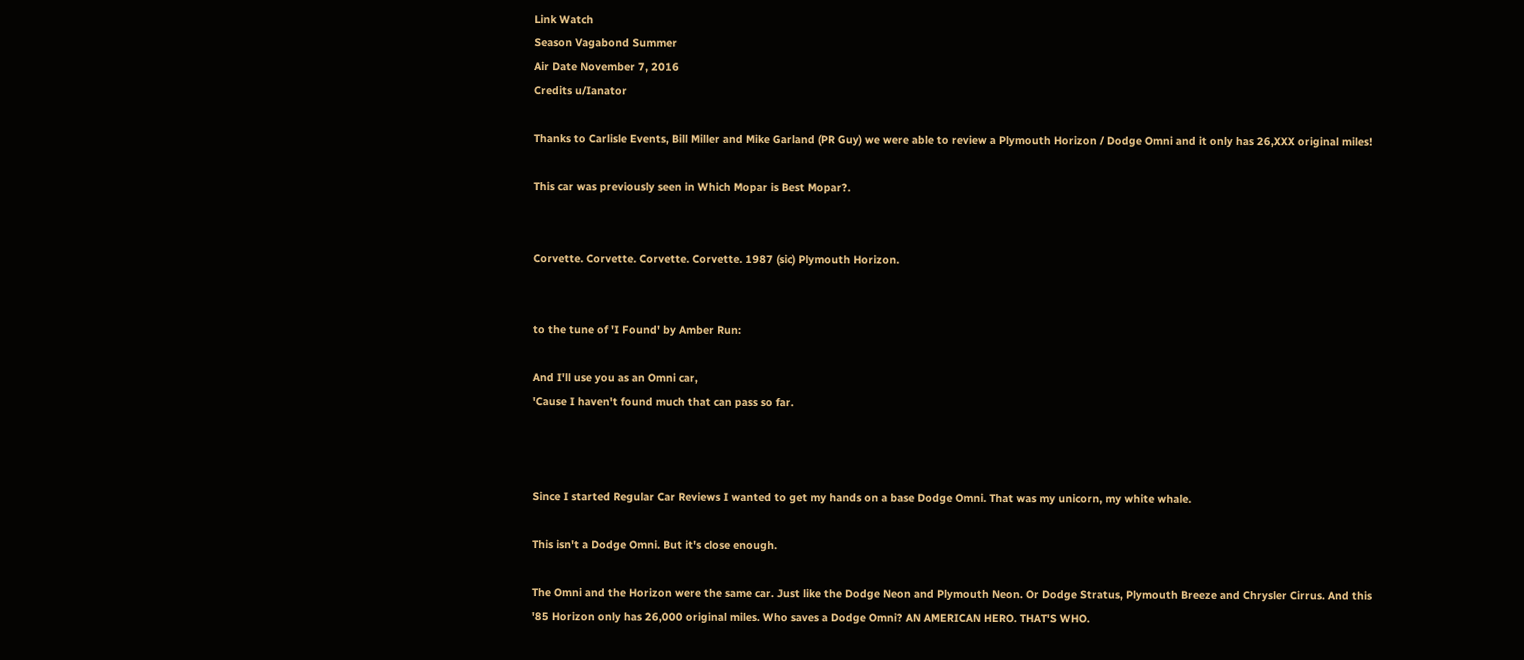Link Watch
Season Vagabond Summer
Air Date November 7, 2016
Credits u/Ianator

Thanks to Carlisle Events, Bill Miller and Mike Garland (PR Guy) we were able to review a Plymouth Horizon / Dodge Omni and it only has 26,XXX original miles!

This car was previously seen in Which Mopar is Best Mopar?.


Corvette. Corvette. Corvette. Corvette. 1987 (sic) Plymouth Horizon.


to the tune of 'I Found' by Amber Run:

And I'll use you as an Omni car,
'Cause I haven't found much that can pass so far.



Since I started Regular Car Reviews I wanted to get my hands on a base Dodge Omni. That was my unicorn, my white whale.

This isn't a Dodge Omni. But it's close enough.

The Omni and the Horizon were the same car. Just like the Dodge Neon and Plymouth Neon. Or Dodge Stratus, Plymouth Breeze and Chrysler Cirrus. And this '85 Horizon only has 26,000 original miles. Who saves a Dodge Omni? AN AMERICAN HERO. THAT'S WHO.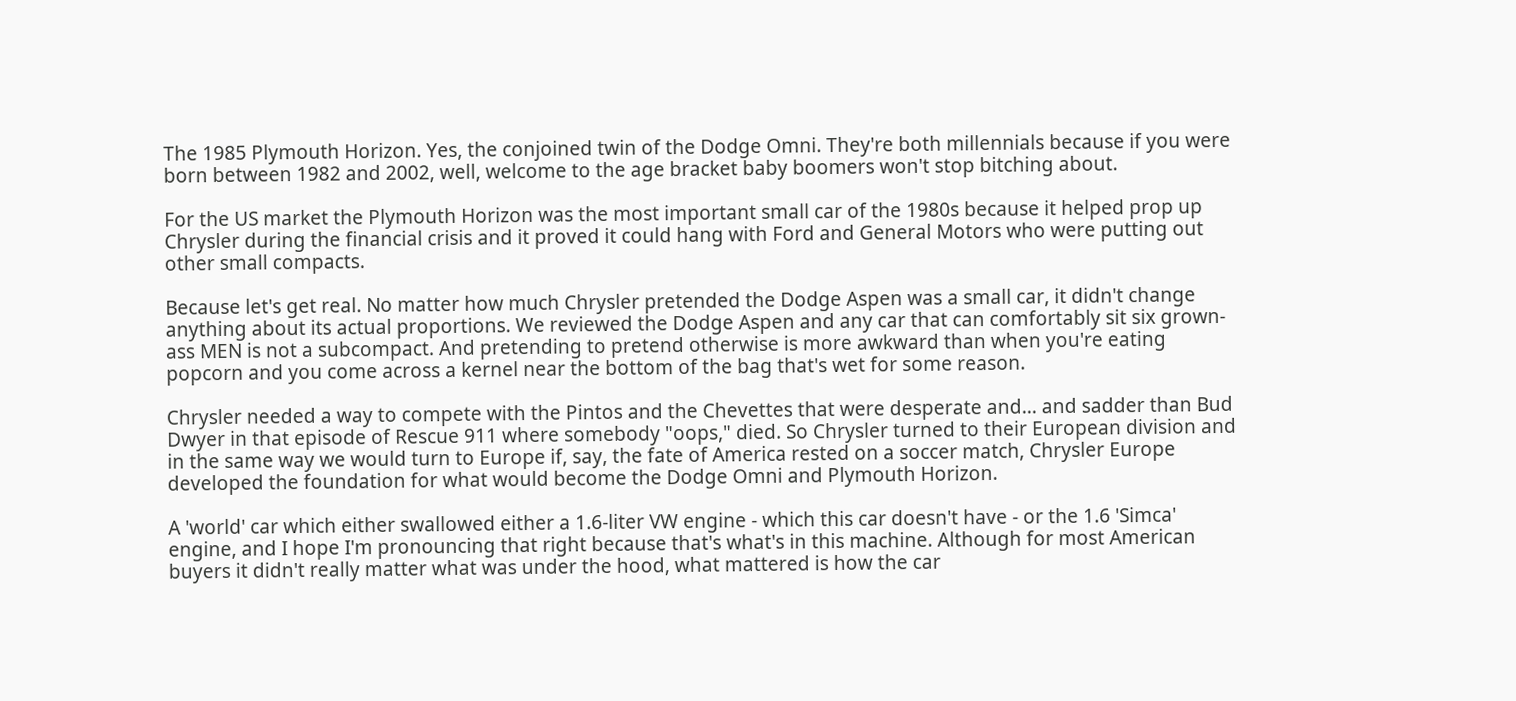The 1985 Plymouth Horizon. Yes, the conjoined twin of the Dodge Omni. They're both millennials because if you were born between 1982 and 2002, well, welcome to the age bracket baby boomers won't stop bitching about.

For the US market the Plymouth Horizon was the most important small car of the 1980s because it helped prop up Chrysler during the financial crisis and it proved it could hang with Ford and General Motors who were putting out other small compacts.

Because let's get real. No matter how much Chrysler pretended the Dodge Aspen was a small car, it didn't change anything about its actual proportions. We reviewed the Dodge Aspen and any car that can comfortably sit six grown-ass MEN is not a subcompact. And pretending to pretend otherwise is more awkward than when you're eating popcorn and you come across a kernel near the bottom of the bag that's wet for some reason.

Chrysler needed a way to compete with the Pintos and the Chevettes that were desperate and... and sadder than Bud Dwyer in that episode of Rescue 911 where somebody "oops," died. So Chrysler turned to their European division and in the same way we would turn to Europe if, say, the fate of America rested on a soccer match, Chrysler Europe developed the foundation for what would become the Dodge Omni and Plymouth Horizon.

A 'world' car which either swallowed either a 1.6-liter VW engine - which this car doesn't have - or the 1.6 'Simca' engine, and I hope I'm pronouncing that right because that's what's in this machine. Although for most American buyers it didn't really matter what was under the hood, what mattered is how the car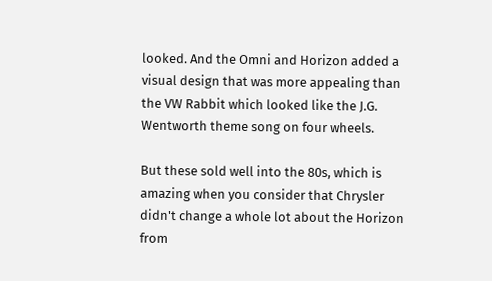looked. And the Omni and Horizon added a visual design that was more appealing than the VW Rabbit which looked like the J.G. Wentworth theme song on four wheels.

But these sold well into the 80s, which is amazing when you consider that Chrysler didn't change a whole lot about the Horizon from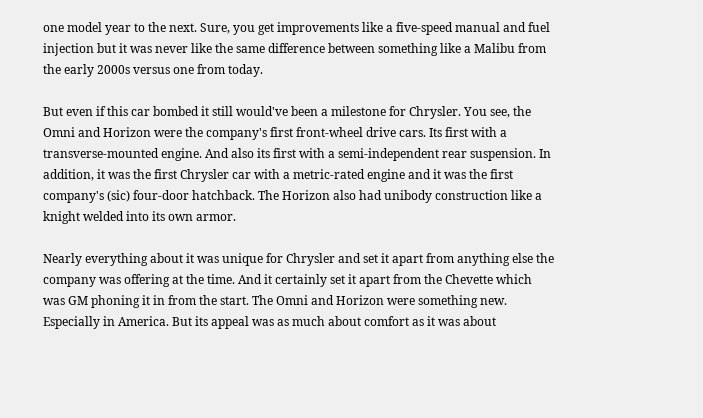one model year to the next. Sure, you get improvements like a five-speed manual and fuel injection but it was never like the same difference between something like a Malibu from the early 2000s versus one from today.

But even if this car bombed it still would've been a milestone for Chrysler. You see, the Omni and Horizon were the company's first front-wheel drive cars. Its first with a transverse-mounted engine. And also its first with a semi-independent rear suspension. In addition, it was the first Chrysler car with a metric-rated engine and it was the first company's (sic) four-door hatchback. The Horizon also had unibody construction like a knight welded into its own armor.

Nearly everything about it was unique for Chrysler and set it apart from anything else the company was offering at the time. And it certainly set it apart from the Chevette which was GM phoning it in from the start. The Omni and Horizon were something new. Especially in America. But its appeal was as much about comfort as it was about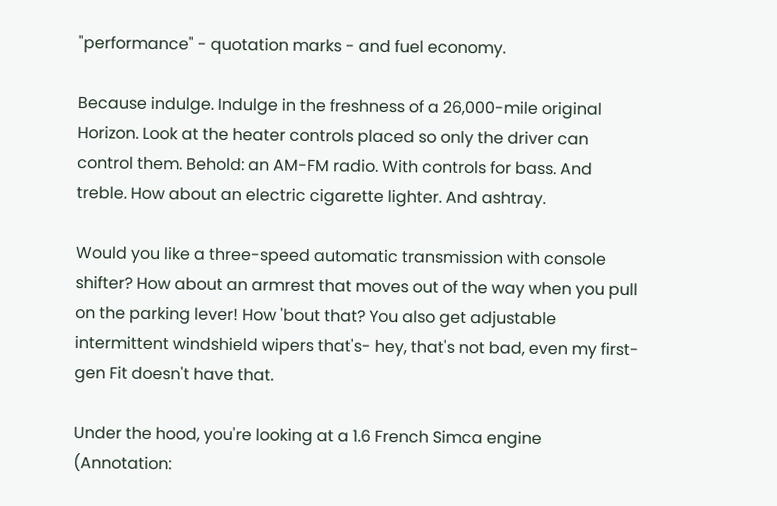"performance" - quotation marks - and fuel economy.

Because indulge. Indulge in the freshness of a 26,000-mile original Horizon. Look at the heater controls placed so only the driver can control them. Behold: an AM-FM radio. With controls for bass. And treble. How about an electric cigarette lighter. And ashtray.

Would you like a three-speed automatic transmission with console shifter? How about an armrest that moves out of the way when you pull on the parking lever! How 'bout that? You also get adjustable intermittent windshield wipers that's- hey, that's not bad, even my first-gen Fit doesn't have that.

Under the hood, you're looking at a 1.6 French Simca engine (Annotation: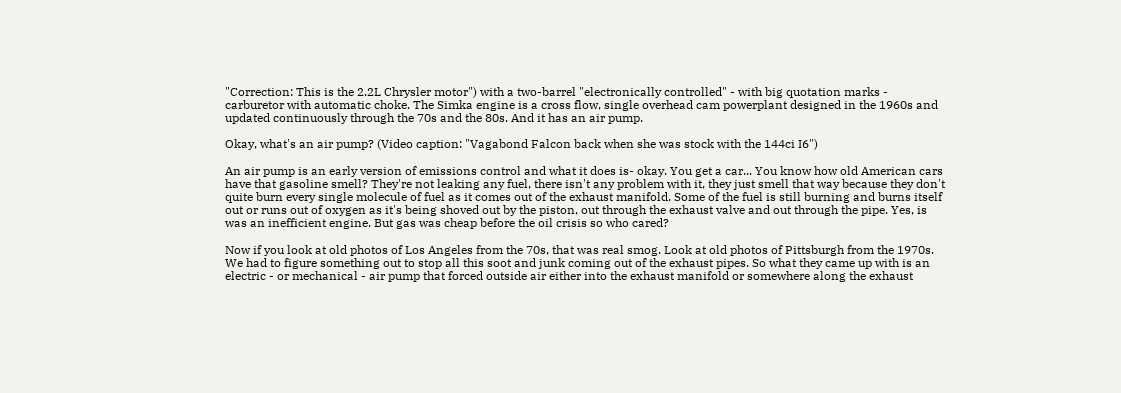"Correction: This is the 2.2L Chrysler motor") with a two-barrel "electronically controlled" - with big quotation marks - carburetor with automatic choke. The Simka engine is a cross flow, single overhead cam powerplant designed in the 1960s and updated continuously through the 70s and the 80s. And it has an air pump.

Okay, what's an air pump? (Video caption: "Vagabond Falcon back when she was stock with the 144ci I6")

An air pump is an early version of emissions control and what it does is- okay. You get a car... You know how old American cars have that gasoline smell? They're not leaking any fuel, there isn't any problem with it, they just smell that way because they don't quite burn every single molecule of fuel as it comes out of the exhaust manifold. Some of the fuel is still burning and burns itself out or runs out of oxygen as it's being shoved out by the piston, out through the exhaust valve and out through the pipe. Yes, is was an inefficient engine. But gas was cheap before the oil crisis so who cared?

Now if you look at old photos of Los Angeles from the 70s, that was real smog. Look at old photos of Pittsburgh from the 1970s. We had to figure something out to stop all this soot and junk coming out of the exhaust pipes. So what they came up with is an electric - or mechanical - air pump that forced outside air either into the exhaust manifold or somewhere along the exhaust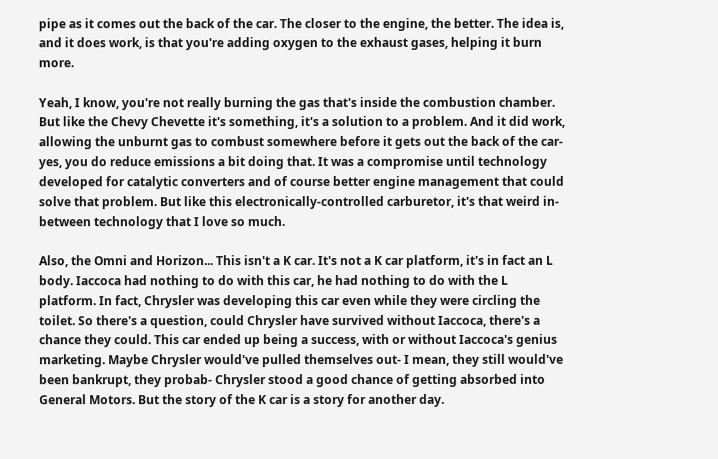pipe as it comes out the back of the car. The closer to the engine, the better. The idea is, and it does work, is that you're adding oxygen to the exhaust gases, helping it burn more.

Yeah, I know, you're not really burning the gas that's inside the combustion chamber. But like the Chevy Chevette it's something, it's a solution to a problem. And it did work, allowing the unburnt gas to combust somewhere before it gets out the back of the car- yes, you do reduce emissions a bit doing that. It was a compromise until technology developed for catalytic converters and of course better engine management that could solve that problem. But like this electronically-controlled carburetor, it's that weird in-between technology that I love so much.

Also, the Omni and Horizon... This isn't a K car. It's not a K car platform, it's in fact an L body. Iaccoca had nothing to do with this car, he had nothing to do with the L platform. In fact, Chrysler was developing this car even while they were circling the toilet. So there's a question, could Chrysler have survived without Iaccoca, there's a chance they could. This car ended up being a success, with or without Iaccoca's genius marketing. Maybe Chrysler would've pulled themselves out- I mean, they still would've been bankrupt, they probab- Chrysler stood a good chance of getting absorbed into General Motors. But the story of the K car is a story for another day.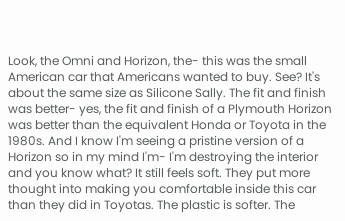Look, the Omni and Horizon, the- this was the small American car that Americans wanted to buy. See? It's about the same size as Silicone Sally. The fit and finish was better- yes, the fit and finish of a Plymouth Horizon was better than the equivalent Honda or Toyota in the 1980s. And I know I'm seeing a pristine version of a Horizon so in my mind I'm- I'm destroying the interior and you know what? It still feels soft. They put more thought into making you comfortable inside this car than they did in Toyotas. The plastic is softer. The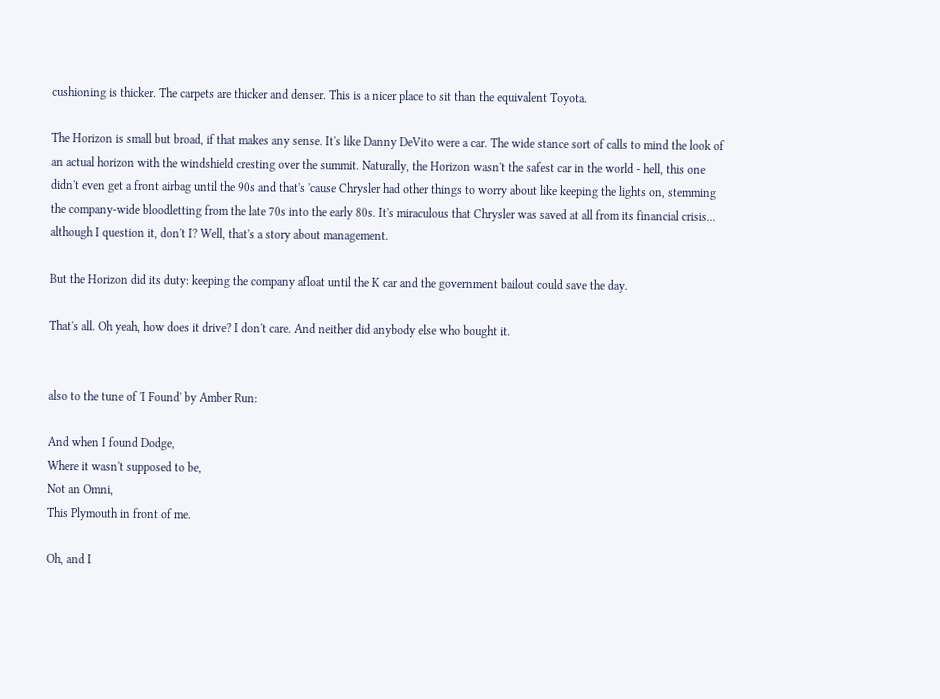cushioning is thicker. The carpets are thicker and denser. This is a nicer place to sit than the equivalent Toyota.

The Horizon is small but broad, if that makes any sense. It's like Danny DeVito were a car. The wide stance sort of calls to mind the look of an actual horizon with the windshield cresting over the summit. Naturally, the Horizon wasn't the safest car in the world - hell, this one didn't even get a front airbag until the 90s and that's 'cause Chrysler had other things to worry about like keeping the lights on, stemming the company-wide bloodletting from the late 70s into the early 80s. It's miraculous that Chrysler was saved at all from its financial crisis... although I question it, don't I? Well, that's a story about management.

But the Horizon did its duty: keeping the company afloat until the K car and the government bailout could save the day.

That's all. Oh yeah, how does it drive? I don't care. And neither did anybody else who bought it.


also to the tune of 'I Found' by Amber Run:

And when I found Dodge,
Where it wasn't supposed to be,
Not an Omni,
This Plymouth in front of me.

Oh, and I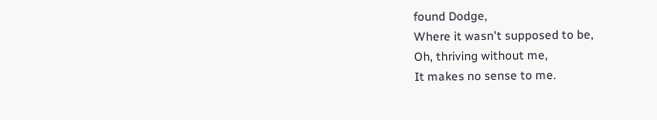found Dodge,
Where it wasn't supposed to be,
Oh, thriving without me,
It makes no sense to me.